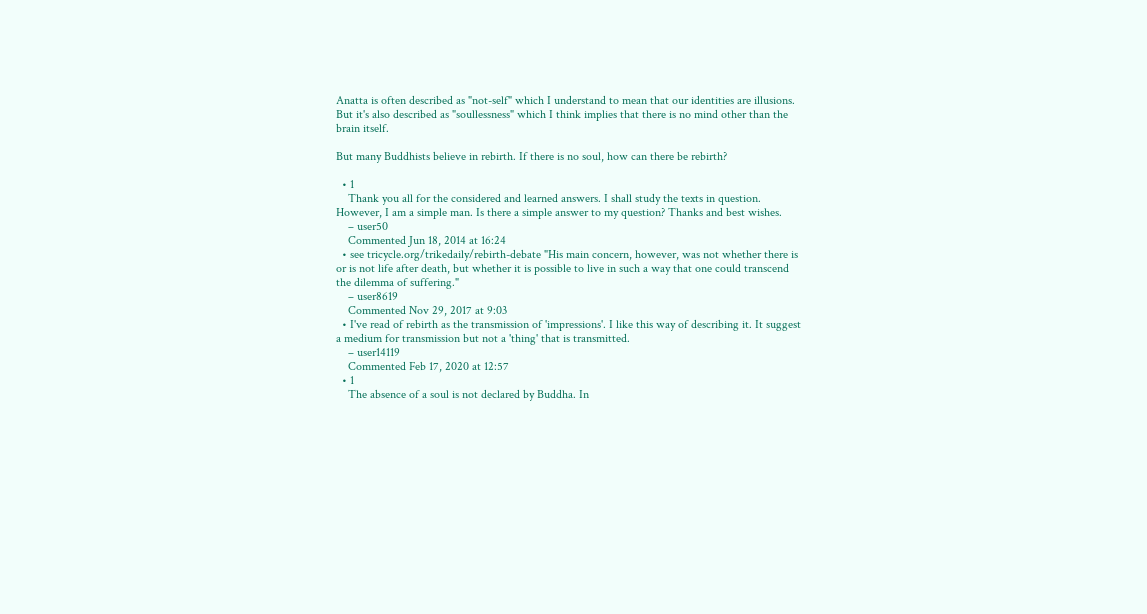Anatta is often described as "not-self" which I understand to mean that our identities are illusions. But it's also described as "soullessness" which I think implies that there is no mind other than the brain itself.

But many Buddhists believe in rebirth. If there is no soul, how can there be rebirth?

  • 1
    Thank you all for the considered and learned answers. I shall study the texts in question. However, I am a simple man. Is there a simple answer to my question? Thanks and best wishes.
    – user50
    Commented Jun 18, 2014 at 16:24
  • see tricycle.org/trikedaily/rebirth-debate "His main concern, however, was not whether there is or is not life after death, but whether it is possible to live in such a way that one could transcend the dilemma of suffering."
    – user8619
    Commented Nov 29, 2017 at 9:03
  • I've read of rebirth as the transmission of 'impressions'. I like this way of describing it. It suggest a medium for transmission but not a 'thing' that is transmitted.
    – user14119
    Commented Feb 17, 2020 at 12:57
  • 1
    The absence of a soul is not declared by Buddha. In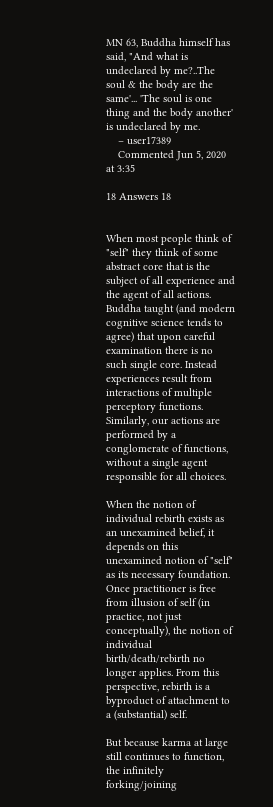MN 63, Buddha himself has said, "And what is undeclared by me?..The soul & the body are the same'... 'The soul is one thing and the body another' is undeclared by me.
    – user17389
    Commented Jun 5, 2020 at 3:35

18 Answers 18


When most people think of "self" they think of some abstract core that is the subject of all experience and the agent of all actions. Buddha taught (and modern cognitive science tends to agree) that upon careful examination there is no such single core. Instead experiences result from interactions of multiple perceptory functions. Similarly, our actions are performed by a conglomerate of functions, without a single agent responsible for all choices.

When the notion of individual rebirth exists as an unexamined belief, it depends on this unexamined notion of "self" as its necessary foundation. Once practitioner is free from illusion of self (in practice, not just conceptually), the notion of individual birth/death/rebirth no longer applies. From this perspective, rebirth is a byproduct of attachment to a (substantial) self.

But because karma at large still continues to function, the infinitely forking/joining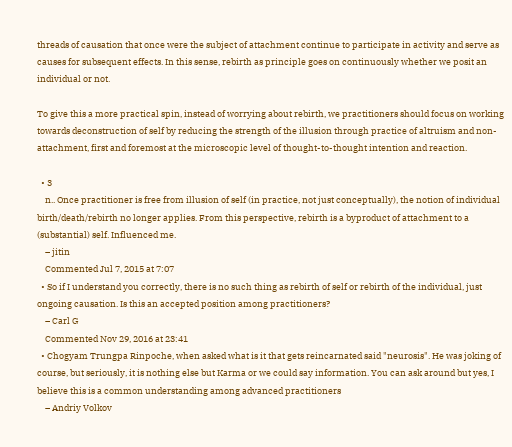threads of causation that once were the subject of attachment continue to participate in activity and serve as causes for subsequent effects. In this sense, rebirth as principle goes on continuously whether we posit an individual or not.

To give this a more practical spin, instead of worrying about rebirth, we practitioners should focus on working towards deconstruction of self by reducing the strength of the illusion through practice of altruism and non-attachment, first and foremost at the microscopic level of thought-to-thought intention and reaction.

  • 3
    n.. Once practitioner is free from illusion of self (in practice, not just conceptually), the notion of individual birth/death/rebirth no longer applies. From this perspective, rebirth is a byproduct of attachment to a (substantial) self. Influenced me.
    – jitin
    Commented Jul 7, 2015 at 7:07
  • So if I understand you correctly, there is no such thing as rebirth of self or rebirth of the individual, just ongoing causation. Is this an accepted position among practitioners?
    – Carl G
    Commented Nov 29, 2016 at 23:41
  • Chogyam Trungpa Rinpoche, when asked what is it that gets reincarnated said "neurosis". He was joking of course, but seriously, it is nothing else but Karma or we could say information. You can ask around but yes, I believe this is a common understanding among advanced practitioners
    – Andriy Volkov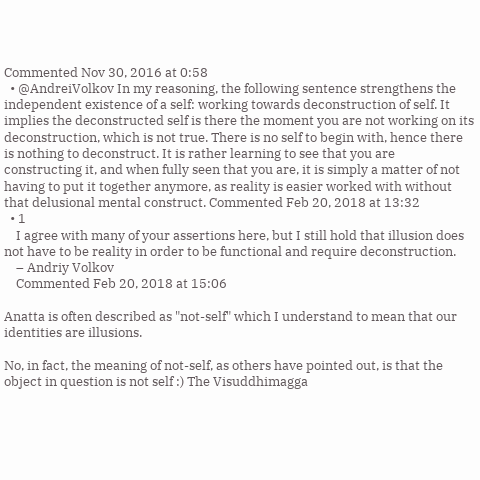Commented Nov 30, 2016 at 0:58
  • @AndreiVolkov In my reasoning, the following sentence strengthens the independent existence of a self: working towards deconstruction of self. It implies the deconstructed self is there the moment you are not working on its deconstruction, which is not true. There is no self to begin with, hence there is nothing to deconstruct. It is rather learning to see that you are constructing it, and when fully seen that you are, it is simply a matter of not having to put it together anymore, as reality is easier worked with without that delusional mental construct. Commented Feb 20, 2018 at 13:32
  • 1
    I agree with many of your assertions here, but I still hold that illusion does not have to be reality in order to be functional and require deconstruction.
    – Andriy Volkov
    Commented Feb 20, 2018 at 15:06

Anatta is often described as "not-self" which I understand to mean that our identities are illusions.

No, in fact, the meaning of not-self, as others have pointed out, is that the object in question is not self :) The Visuddhimagga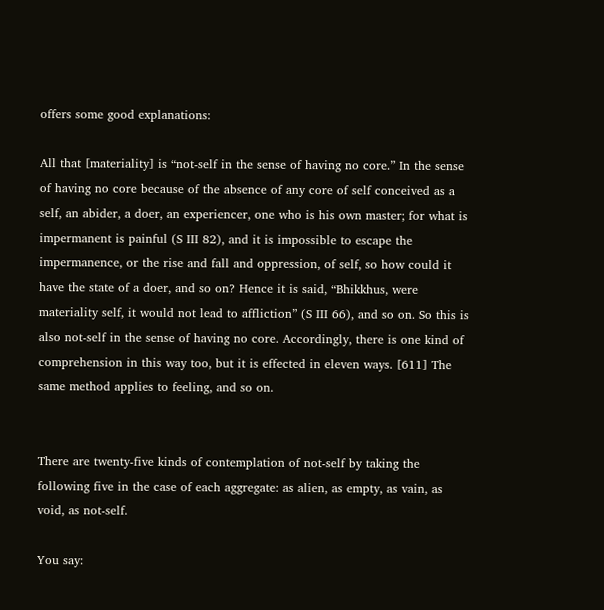offers some good explanations:

All that [materiality] is “not-self in the sense of having no core.” In the sense of having no core because of the absence of any core of self conceived as a self, an abider, a doer, an experiencer, one who is his own master; for what is impermanent is painful (S III 82), and it is impossible to escape the impermanence, or the rise and fall and oppression, of self, so how could it have the state of a doer, and so on? Hence it is said, “Bhikkhus, were materiality self, it would not lead to affliction” (S III 66), and so on. So this is also not-self in the sense of having no core. Accordingly, there is one kind of comprehension in this way too, but it is effected in eleven ways. [611] The same method applies to feeling, and so on.


There are twenty-five kinds of contemplation of not-self by taking the following five in the case of each aggregate: as alien, as empty, as vain, as void, as not-self.

You say: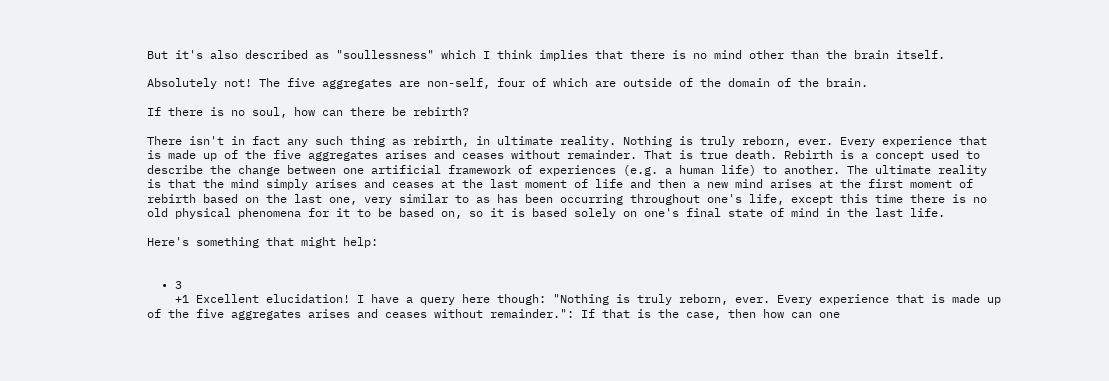But it's also described as "soullessness" which I think implies that there is no mind other than the brain itself.

Absolutely not! The five aggregates are non-self, four of which are outside of the domain of the brain.

If there is no soul, how can there be rebirth?

There isn't in fact any such thing as rebirth, in ultimate reality. Nothing is truly reborn, ever. Every experience that is made up of the five aggregates arises and ceases without remainder. That is true death. Rebirth is a concept used to describe the change between one artificial framework of experiences (e.g. a human life) to another. The ultimate reality is that the mind simply arises and ceases at the last moment of life and then a new mind arises at the first moment of rebirth based on the last one, very similar to as has been occurring throughout one's life, except this time there is no old physical phenomena for it to be based on, so it is based solely on one's final state of mind in the last life.

Here's something that might help:


  • 3
    +1 Excellent elucidation! I have a query here though: "Nothing is truly reborn, ever. Every experience that is made up of the five aggregates arises and ceases without remainder.": If that is the case, then how can one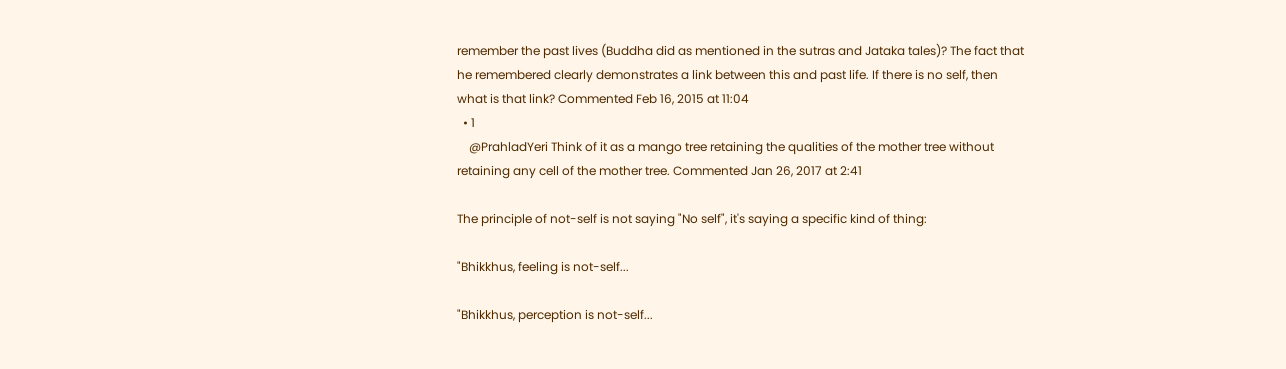remember the past lives (Buddha did as mentioned in the sutras and Jataka tales)? The fact that he remembered clearly demonstrates a link between this and past life. If there is no self, then what is that link? Commented Feb 16, 2015 at 11:04
  • 1
    @PrahladYeri Think of it as a mango tree retaining the qualities of the mother tree without retaining any cell of the mother tree. Commented Jan 26, 2017 at 2:41

The principle of not-self is not saying "No self", it's saying a specific kind of thing:

"Bhikkhus, feeling is not-self...

"Bhikkhus, perception is not-self...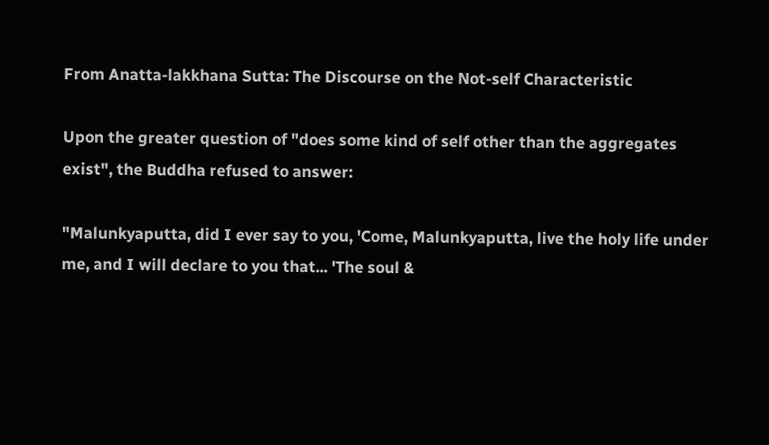From Anatta-lakkhana Sutta: The Discourse on the Not-self Characteristic

Upon the greater question of "does some kind of self other than the aggregates exist", the Buddha refused to answer:

"Malunkyaputta, did I ever say to you, 'Come, Malunkyaputta, live the holy life under me, and I will declare to you that... 'The soul &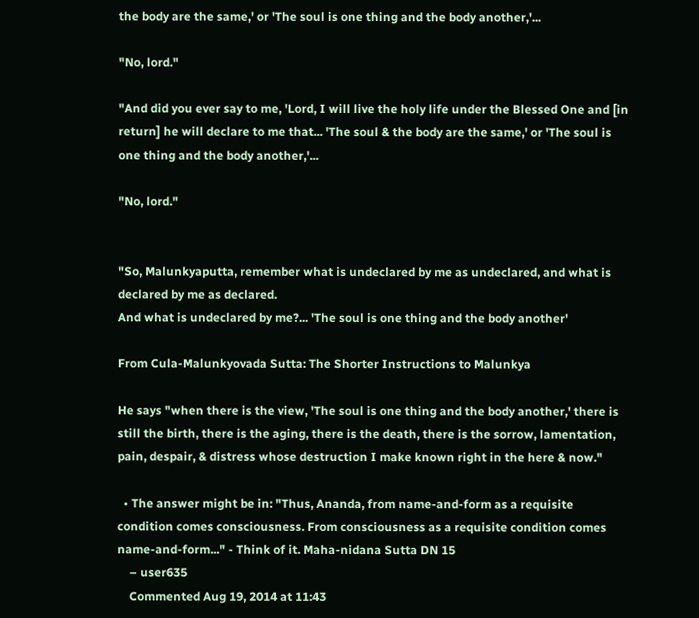the body are the same,' or 'The soul is one thing and the body another,'...

"No, lord."

"And did you ever say to me, 'Lord, I will live the holy life under the Blessed One and [in return] he will declare to me that... 'The soul & the body are the same,' or 'The soul is one thing and the body another,'...

"No, lord."


"So, Malunkyaputta, remember what is undeclared by me as undeclared, and what is declared by me as declared.
And what is undeclared by me?... 'The soul is one thing and the body another'

From Cula-Malunkyovada Sutta: The Shorter Instructions to Malunkya

He says "when there is the view, 'The soul is one thing and the body another,' there is still the birth, there is the aging, there is the death, there is the sorrow, lamentation, pain, despair, & distress whose destruction I make known right in the here & now."

  • The answer might be in: "Thus, Ananda, from name-and-form as a requisite condition comes consciousness. From consciousness as a requisite condition comes name-and-form..." - Think of it. Maha-nidana Sutta DN 15
    – user635
    Commented Aug 19, 2014 at 11:43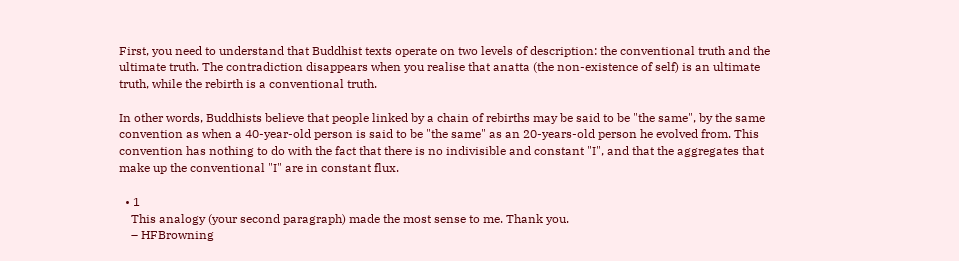First, you need to understand that Buddhist texts operate on two levels of description: the conventional truth and the ultimate truth. The contradiction disappears when you realise that anatta (the non-existence of self) is an ultimate truth, while the rebirth is a conventional truth.

In other words, Buddhists believe that people linked by a chain of rebirths may be said to be "the same", by the same convention as when a 40-year-old person is said to be "the same" as an 20-years-old person he evolved from. This convention has nothing to do with the fact that there is no indivisible and constant "I", and that the aggregates that make up the conventional "I" are in constant flux.

  • 1
    This analogy (your second paragraph) made the most sense to me. Thank you.
    – HFBrowning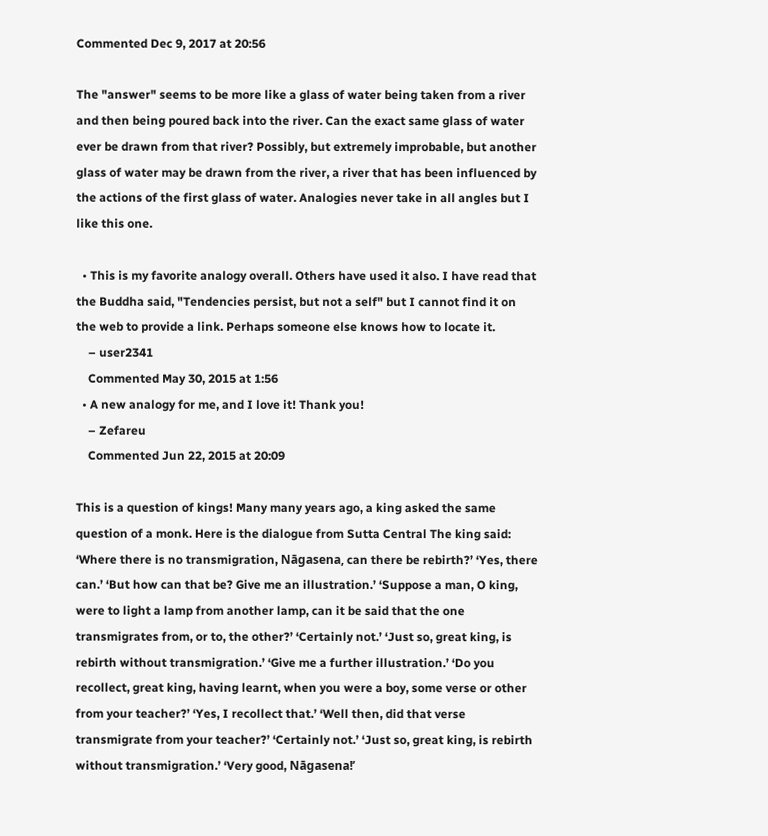Commented Dec 9, 2017 at 20:56

The "answer" seems to be more like a glass of water being taken from a river and then being poured back into the river. Can the exact same glass of water ever be drawn from that river? Possibly, but extremely improbable, but another glass of water may be drawn from the river, a river that has been influenced by the actions of the first glass of water. Analogies never take in all angles but I like this one.

  • This is my favorite analogy overall. Others have used it also. I have read that the Buddha said, "Tendencies persist, but not a self" but I cannot find it on the web to provide a link. Perhaps someone else knows how to locate it.
    – user2341
    Commented May 30, 2015 at 1:56
  • A new analogy for me, and I love it! Thank you!
    – Zefareu
    Commented Jun 22, 2015 at 20:09

This is a question of kings! Many many years ago, a king asked the same question of a monk. Here is the dialogue from Sutta Central The king said: ‘Where there is no transmigration, Nāgasena, can there be rebirth?’ ‘Yes, there can.’ ‘But how can that be? Give me an illustration.’ ‘Suppose a man, O king, were to light a lamp from another lamp, can it be said that the one transmigrates from, or to, the other?’ ‘Certainly not.’ ‘Just so, great king, is rebirth without transmigration.’ ‘Give me a further illustration.’ ‘Do you recollect, great king, having learnt, when you were a boy, some verse or other from your teacher?’ ‘Yes, I recollect that.’ ‘Well then, did that verse transmigrate from your teacher?’ ‘Certainly not.’ ‘Just so, great king, is rebirth without transmigration.’ ‘Very good, Nāgasena!’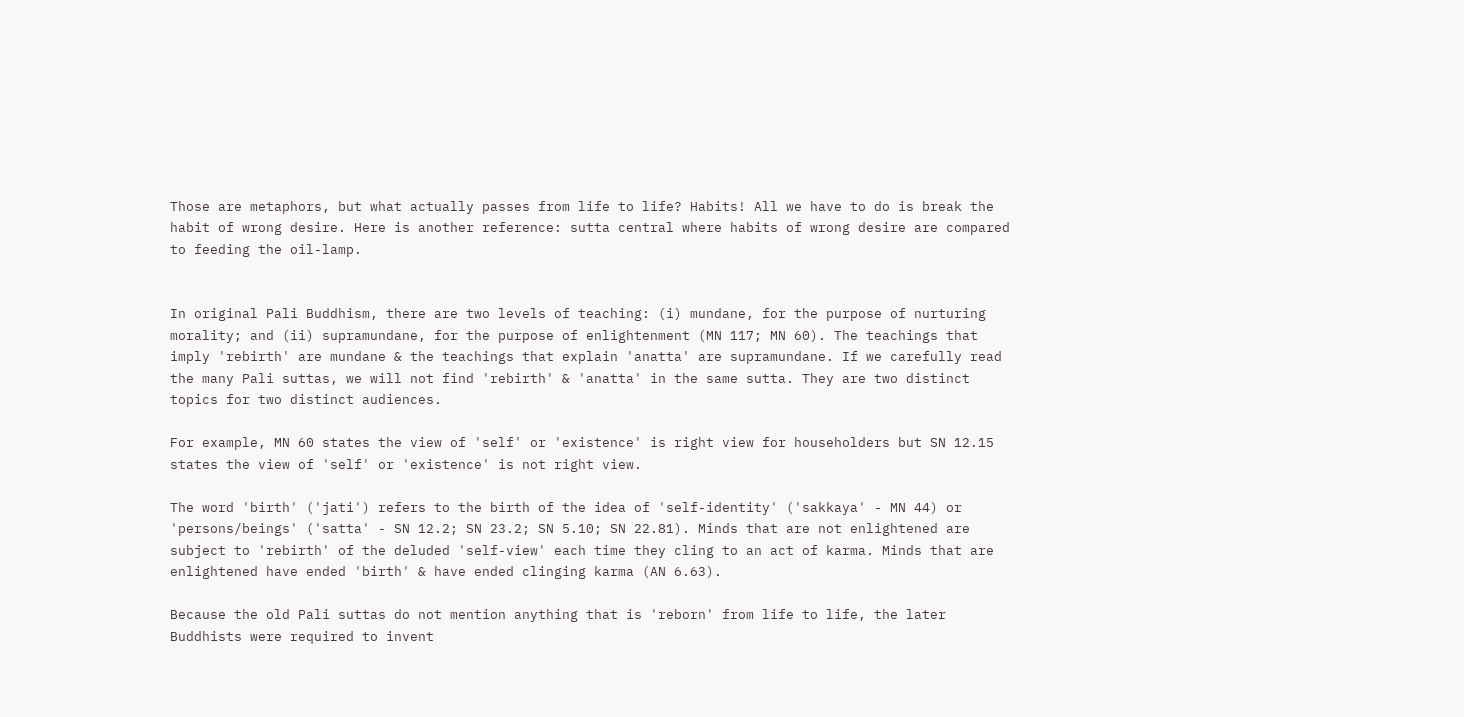Those are metaphors, but what actually passes from life to life? Habits! All we have to do is break the habit of wrong desire. Here is another reference: sutta central where habits of wrong desire are compared to feeding the oil-lamp.


In original Pali Buddhism, there are two levels of teaching: (i) mundane, for the purpose of nurturing morality; and (ii) supramundane, for the purpose of enlightenment (MN 117; MN 60). The teachings that imply 'rebirth' are mundane & the teachings that explain 'anatta' are supramundane. If we carefully read the many Pali suttas, we will not find 'rebirth' & 'anatta' in the same sutta. They are two distinct topics for two distinct audiences.

For example, MN 60 states the view of 'self' or 'existence' is right view for householders but SN 12.15 states the view of 'self' or 'existence' is not right view.

The word 'birth' ('jati') refers to the birth of the idea of 'self-identity' ('sakkaya' - MN 44) or 'persons/beings' ('satta' - SN 12.2; SN 23.2; SN 5.10; SN 22.81). Minds that are not enlightened are subject to 'rebirth' of the deluded 'self-view' each time they cling to an act of karma. Minds that are enlightened have ended 'birth' & have ended clinging karma (AN 6.63).

Because the old Pali suttas do not mention anything that is 'reborn' from life to life, the later Buddhists were required to invent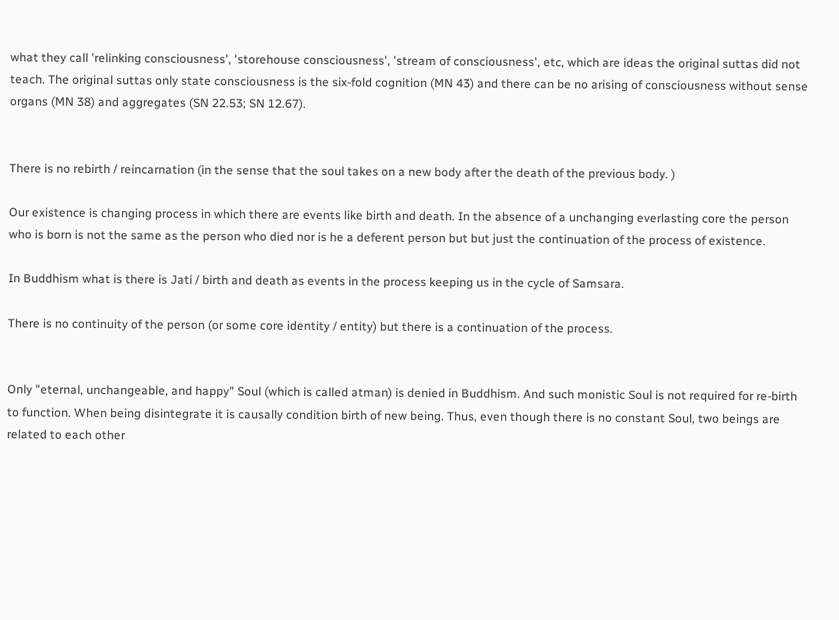what they call 'relinking consciousness', 'storehouse consciousness', 'stream of consciousness', etc, which are ideas the original suttas did not teach. The original suttas only state consciousness is the six-fold cognition (MN 43) and there can be no arising of consciousness without sense organs (MN 38) and aggregates (SN 22.53; SN 12.67).


There is no rebirth / reincarnation (in the sense that the soul takes on a new body after the death of the previous body. )

Our existence is changing process in which there are events like birth and death. In the absence of a unchanging everlasting core the person who is born is not the same as the person who died nor is he a deferent person but but just the continuation of the process of existence.

In Buddhism what is there is Jati / birth and death as events in the process keeping us in the cycle of Samsara.

There is no continuity of the person (or some core identity / entity) but there is a continuation of the process.


Only "eternal, unchangeable, and happy" Soul (which is called atman) is denied in Buddhism. And such monistic Soul is not required for re-birth to function. When being disintegrate it is causally condition birth of new being. Thus, even though there is no constant Soul, two beings are related to each other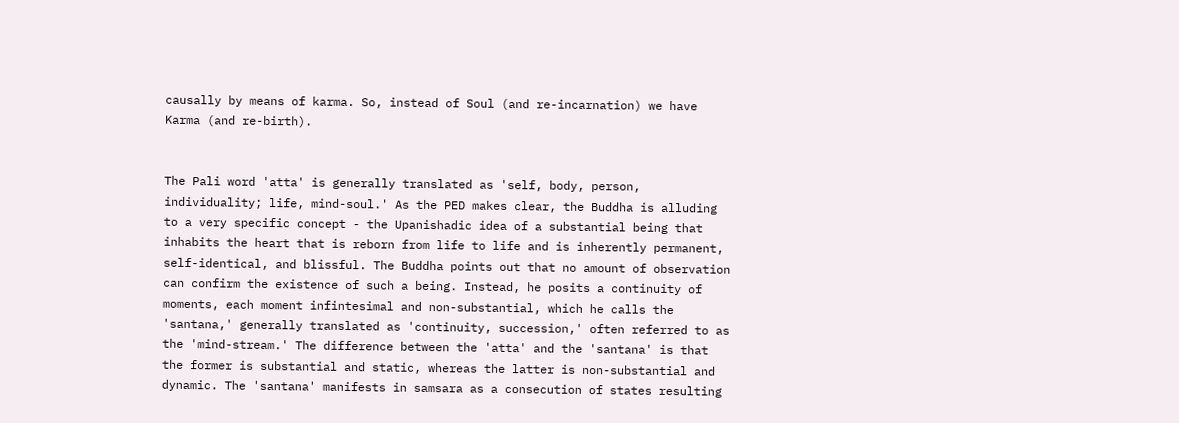causally by means of karma. So, instead of Soul (and re-incarnation) we have Karma (and re-birth).


The Pali word 'atta' is generally translated as 'self, body, person, individuality; life, mind-soul.' As the PED makes clear, the Buddha is alluding to a very specific concept - the Upanishadic idea of a substantial being that inhabits the heart that is reborn from life to life and is inherently permanent, self-identical, and blissful. The Buddha points out that no amount of observation can confirm the existence of such a being. Instead, he posits a continuity of moments, each moment infintesimal and non-substantial, which he calls the 'santana,' generally translated as 'continuity, succession,' often referred to as the 'mind-stream.' The difference between the 'atta' and the 'santana' is that the former is substantial and static, whereas the latter is non-substantial and dynamic. The 'santana' manifests in samsara as a consecution of states resulting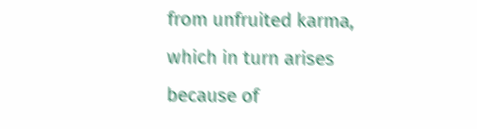from unfruited karma, which in turn arises because of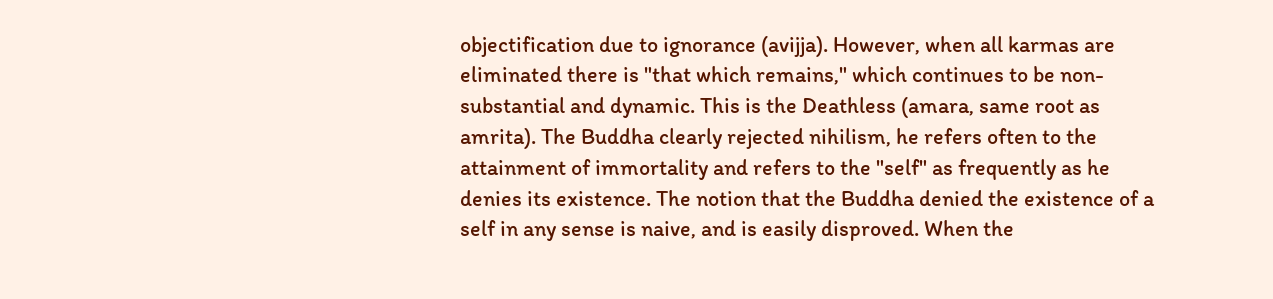objectification due to ignorance (avijja). However, when all karmas are eliminated there is "that which remains," which continues to be non-substantial and dynamic. This is the Deathless (amara, same root as amrita). The Buddha clearly rejected nihilism, he refers often to the attainment of immortality and refers to the "self" as frequently as he denies its existence. The notion that the Buddha denied the existence of a self in any sense is naive, and is easily disproved. When the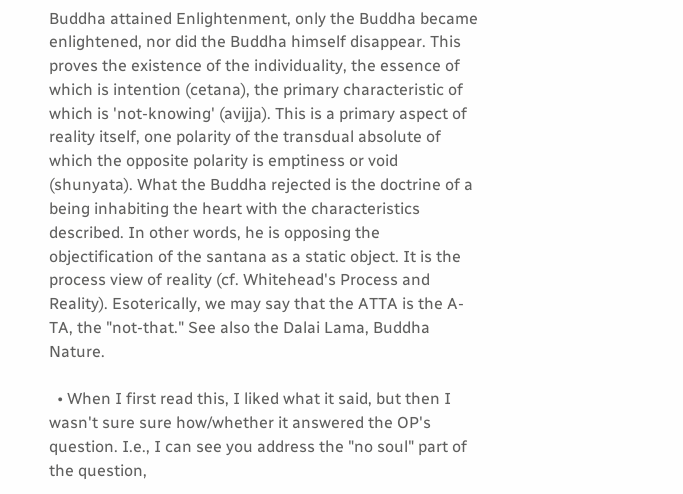Buddha attained Enlightenment, only the Buddha became enlightened, nor did the Buddha himself disappear. This proves the existence of the individuality, the essence of which is intention (cetana), the primary characteristic of which is 'not-knowing' (avijja). This is a primary aspect of reality itself, one polarity of the transdual absolute of which the opposite polarity is emptiness or void (shunyata). What the Buddha rejected is the doctrine of a being inhabiting the heart with the characteristics described. In other words, he is opposing the objectification of the santana as a static object. It is the process view of reality (cf. Whitehead's Process and Reality). Esoterically, we may say that the ATTA is the A-TA, the "not-that." See also the Dalai Lama, Buddha Nature.

  • When I first read this, I liked what it said, but then I wasn't sure sure how/whether it answered the OP's question. I.e., I can see you address the "no soul" part of the question,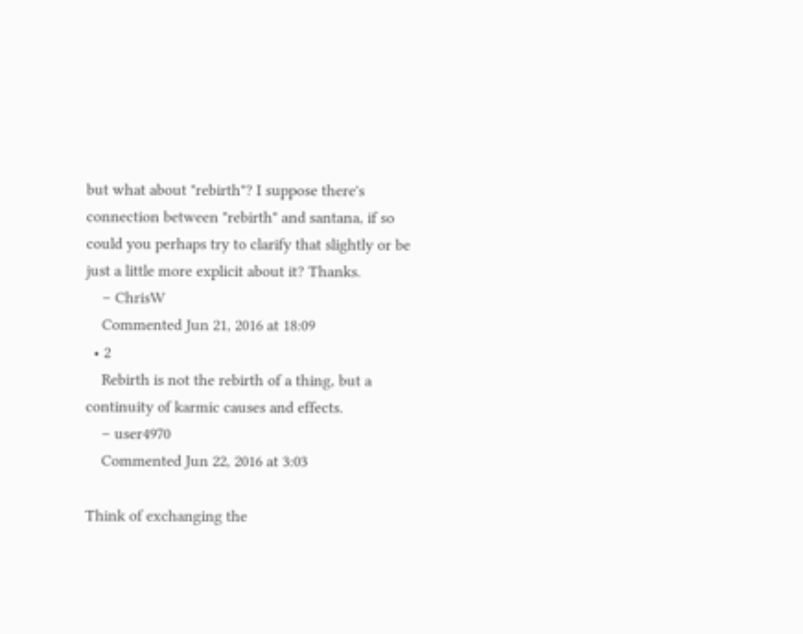but what about "rebirth"? I suppose there's connection between "rebirth" and santana, if so could you perhaps try to clarify that slightly or be just a little more explicit about it? Thanks.
    – ChrisW
    Commented Jun 21, 2016 at 18:09
  • 2
    Rebirth is not the rebirth of a thing, but a continuity of karmic causes and effects.
    – user4970
    Commented Jun 22, 2016 at 3:03

Think of exchanging the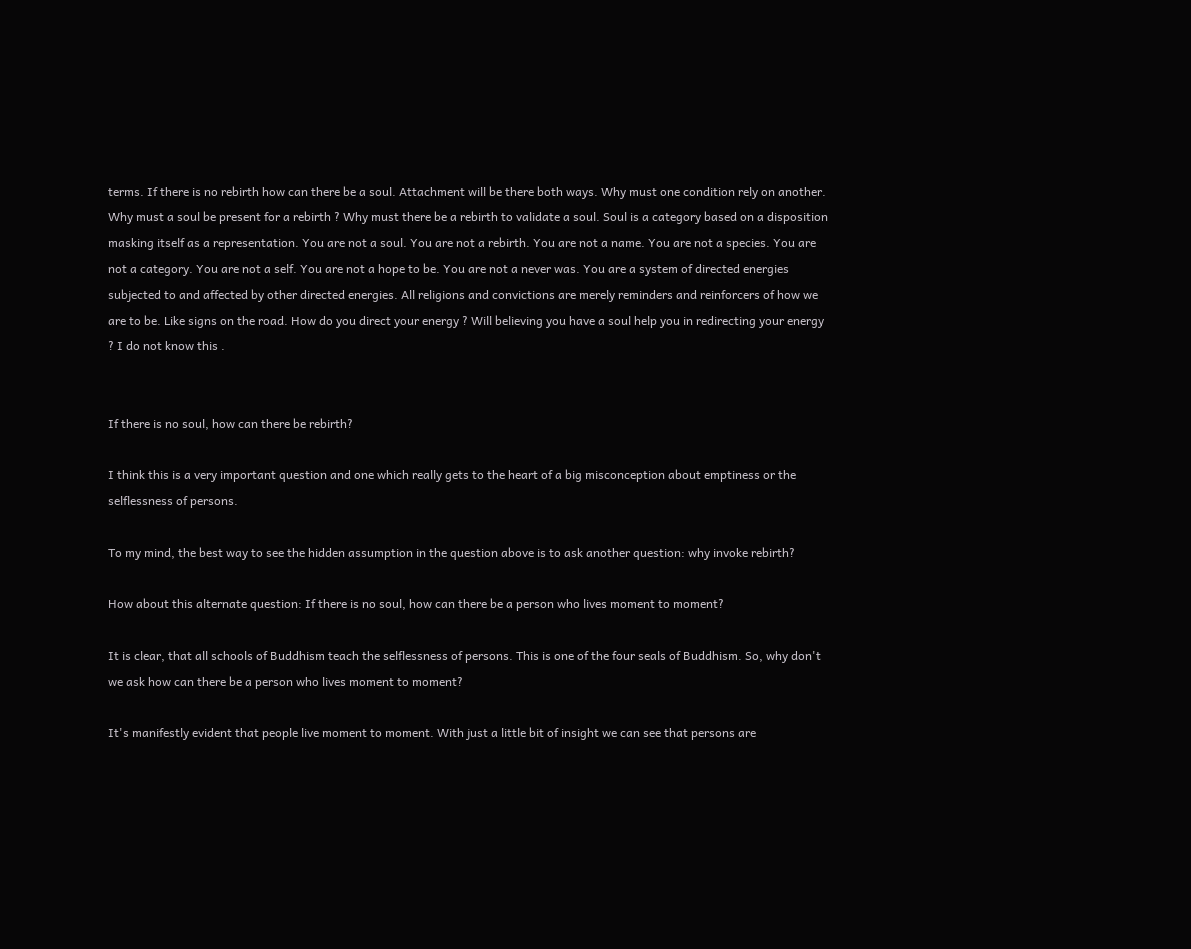terms. If there is no rebirth how can there be a soul. Attachment will be there both ways. Why must one condition rely on another. Why must a soul be present for a rebirth ? Why must there be a rebirth to validate a soul. Soul is a category based on a disposition masking itself as a representation. You are not a soul. You are not a rebirth. You are not a name. You are not a species. You are not a category. You are not a self. You are not a hope to be. You are not a never was. You are a system of directed energies subjected to and affected by other directed energies. All religions and convictions are merely reminders and reinforcers of how we are to be. Like signs on the road. How do you direct your energy ? Will believing you have a soul help you in redirecting your energy ? I do not know this .


If there is no soul, how can there be rebirth?

I think this is a very important question and one which really gets to the heart of a big misconception about emptiness or the selflessness of persons.

To my mind, the best way to see the hidden assumption in the question above is to ask another question: why invoke rebirth?

How about this alternate question: If there is no soul, how can there be a person who lives moment to moment?

It is clear, that all schools of Buddhism teach the selflessness of persons. This is one of the four seals of Buddhism. So, why don't we ask how can there be a person who lives moment to moment?

It's manifestly evident that people live moment to moment. With just a little bit of insight we can see that persons are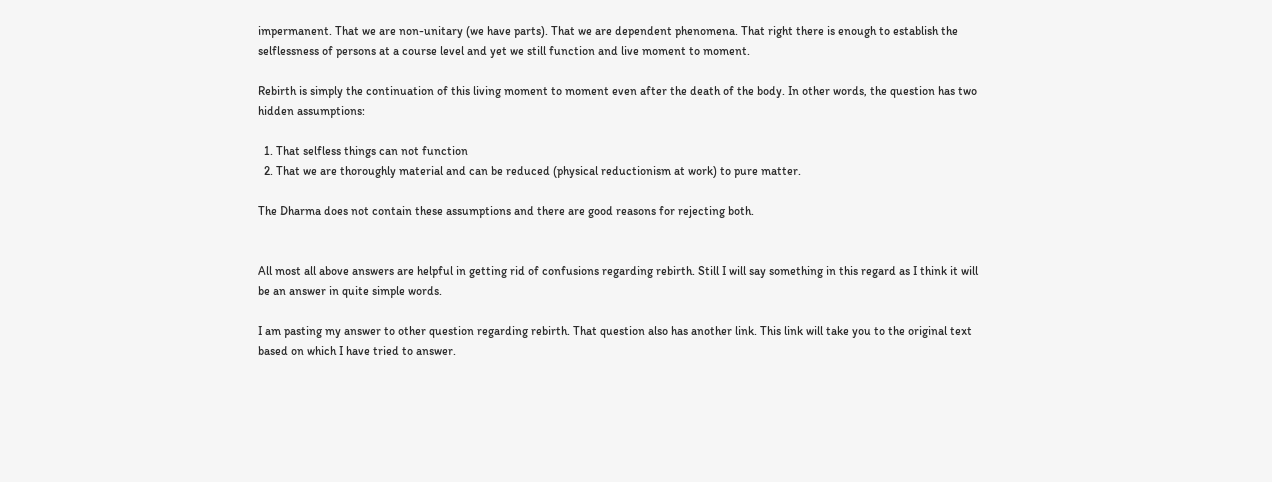impermanent. That we are non-unitary (we have parts). That we are dependent phenomena. That right there is enough to establish the selflessness of persons at a course level and yet we still function and live moment to moment.

Rebirth is simply the continuation of this living moment to moment even after the death of the body. In other words, the question has two hidden assumptions:

  1. That selfless things can not function
  2. That we are thoroughly material and can be reduced (physical reductionism at work) to pure matter.

The Dharma does not contain these assumptions and there are good reasons for rejecting both.


All most all above answers are helpful in getting rid of confusions regarding rebirth. Still I will say something in this regard as I think it will be an answer in quite simple words.

I am pasting my answer to other question regarding rebirth. That question also has another link. This link will take you to the original text based on which I have tried to answer.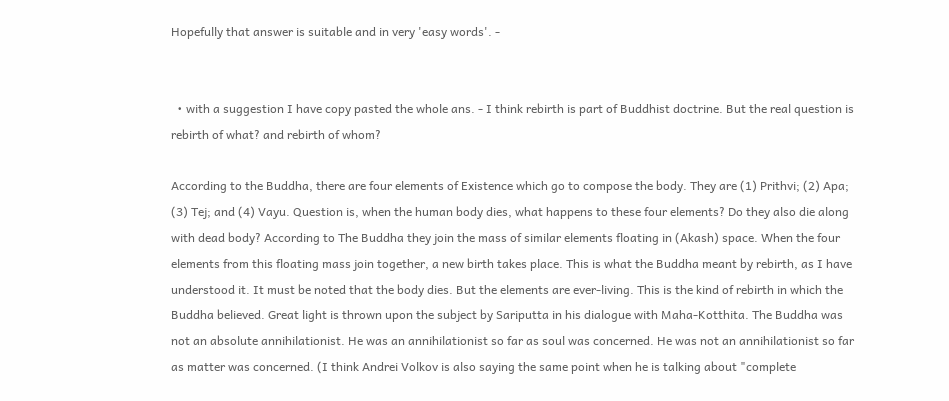Hopefully that answer is suitable and in very 'easy words'. -


  • with a suggestion I have copy pasted the whole ans. - I think rebirth is part of Buddhist doctrine. But the real question is rebirth of what? and rebirth of whom?

According to the Buddha, there are four elements of Existence which go to compose the body. They are (1) Prithvi; (2) Apa; (3) Tej; and (4) Vayu. Question is, when the human body dies, what happens to these four elements? Do they also die along with dead body? According to The Buddha they join the mass of similar elements floating in (Akash) space. When the four elements from this floating mass join together, a new birth takes place. This is what the Buddha meant by rebirth, as I have understood it. It must be noted that the body dies. But the elements are ever-living. This is the kind of rebirth in which the Buddha believed. Great light is thrown upon the subject by Sariputta in his dialogue with Maha-Kotthita. The Buddha was not an absolute annihilationist. He was an annihilationist so far as soul was concerned. He was not an annihilationist so far as matter was concerned. (I think Andrei Volkov is also saying the same point when he is talking about "complete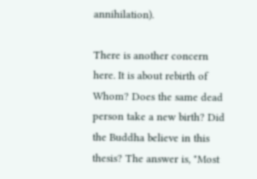annihilation).

There is another concern here. It is about rebirth of Whom? Does the same dead person take a new birth? Did the Buddha believe in this thesis? The answer is, "Most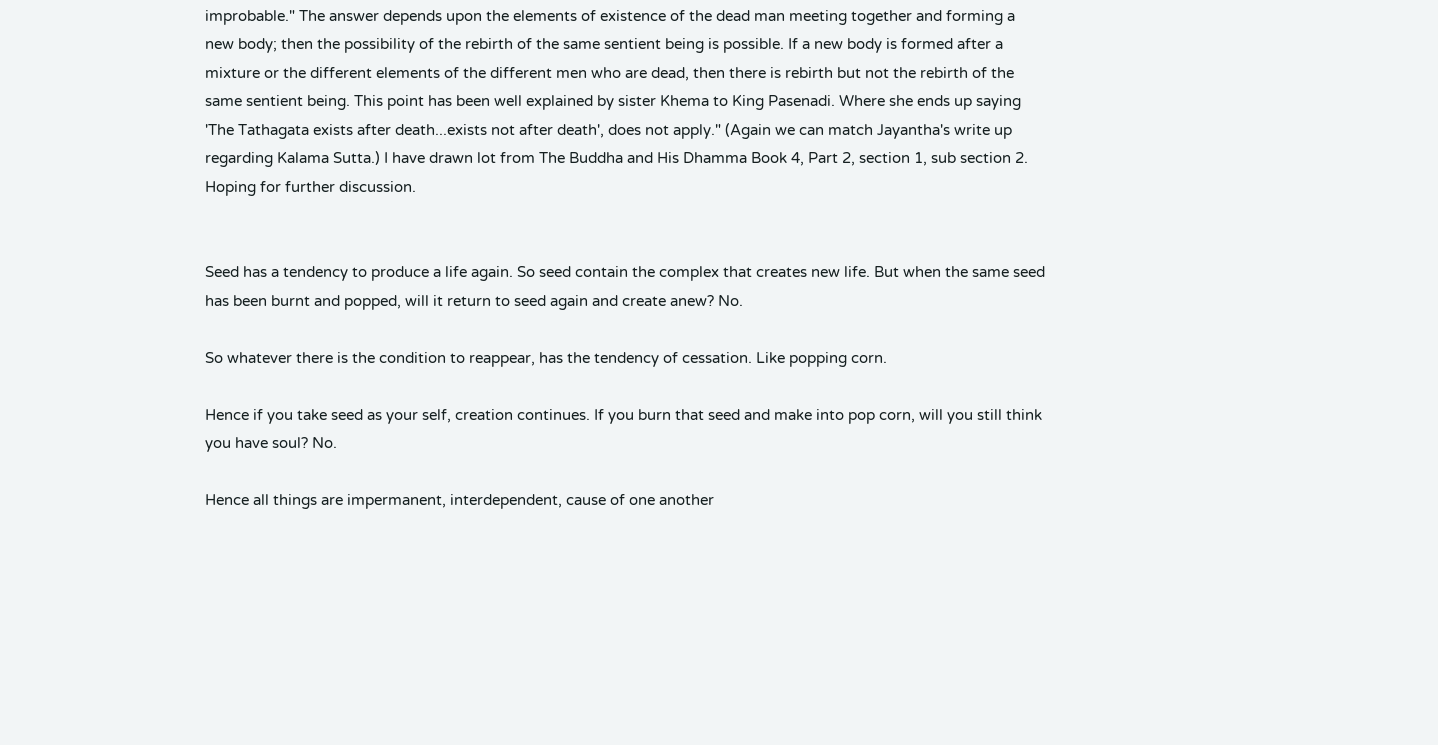improbable." The answer depends upon the elements of existence of the dead man meeting together and forming a new body; then the possibility of the rebirth of the same sentient being is possible. If a new body is formed after a mixture or the different elements of the different men who are dead, then there is rebirth but not the rebirth of the same sentient being. This point has been well explained by sister Khema to King Pasenadi. Where she ends up saying 'The Tathagata exists after death...exists not after death', does not apply." (Again we can match Jayantha's write up regarding Kalama Sutta.) I have drawn lot from The Buddha and His Dhamma Book 4, Part 2, section 1, sub section 2. Hoping for further discussion.


Seed has a tendency to produce a life again. So seed contain the complex that creates new life. But when the same seed has been burnt and popped, will it return to seed again and create anew? No.

So whatever there is the condition to reappear, has the tendency of cessation. Like popping corn.

Hence if you take seed as your self, creation continues. If you burn that seed and make into pop corn, will you still think you have soul? No.

Hence all things are impermanent, interdependent, cause of one another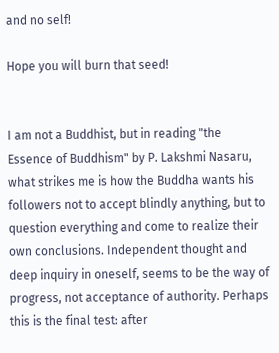and no self!

Hope you will burn that seed!


I am not a Buddhist, but in reading "the Essence of Buddhism" by P. Lakshmi Nasaru, what strikes me is how the Buddha wants his followers not to accept blindly anything, but to question everything and come to realize their own conclusions. Independent thought and deep inquiry in oneself, seems to be the way of progress, not acceptance of authority. Perhaps this is the final test: after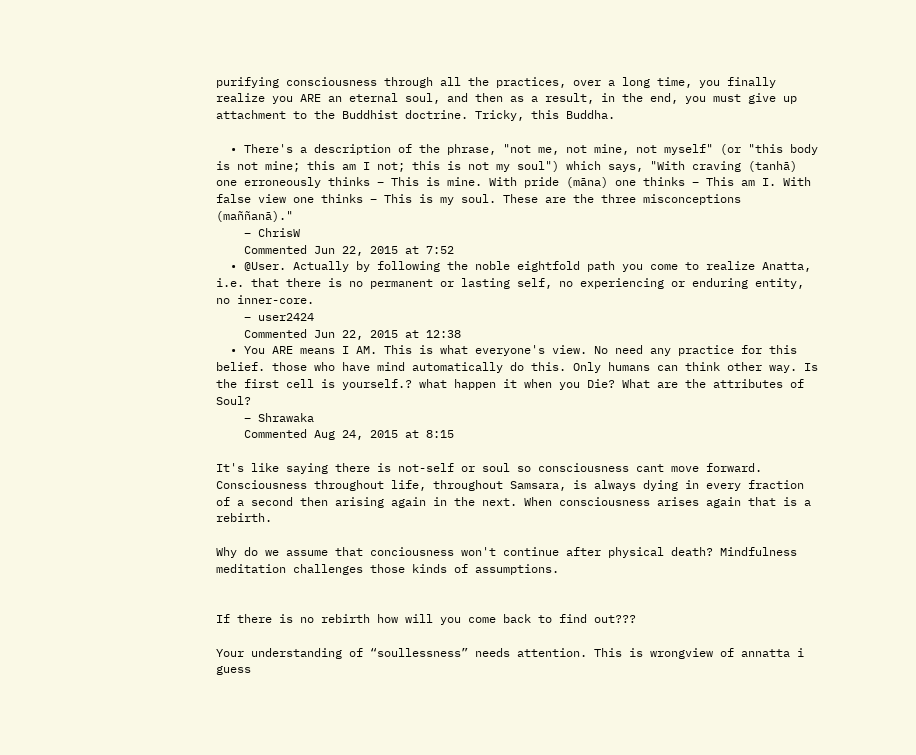purifying consciousness through all the practices, over a long time, you finally realize you ARE an eternal soul, and then as a result, in the end, you must give up attachment to the Buddhist doctrine. Tricky, this Buddha.

  • There's a description of the phrase, "not me, not mine, not myself" (or "this body is not mine; this am I not; this is not my soul") which says, "With craving (tanhā) one erroneously thinks – This is mine. With pride (māna) one thinks – This am I. With false view one thinks – This is my soul. These are the three misconceptions (maññanā)."
    – ChrisW
    Commented Jun 22, 2015 at 7:52
  • @User. Actually by following the noble eightfold path you come to realize Anatta, i.e. that there is no permanent or lasting self, no experiencing or enduring entity, no inner-core.
    – user2424
    Commented Jun 22, 2015 at 12:38
  • You ARE means I AM. This is what everyone's view. No need any practice for this belief. those who have mind automatically do this. Only humans can think other way. Is the first cell is yourself.? what happen it when you Die? What are the attributes of Soul?
    – Shrawaka
    Commented Aug 24, 2015 at 8:15

It's like saying there is not-self or soul so consciousness cant move forward. Consciousness throughout life, throughout Samsara, is always dying in every fraction of a second then arising again in the next. When consciousness arises again that is a rebirth.

Why do we assume that conciousness won't continue after physical death? Mindfulness meditation challenges those kinds of assumptions.


If there is no rebirth how will you come back to find out???

Your understanding of “soullessness” needs attention. This is wrongview of annatta i guess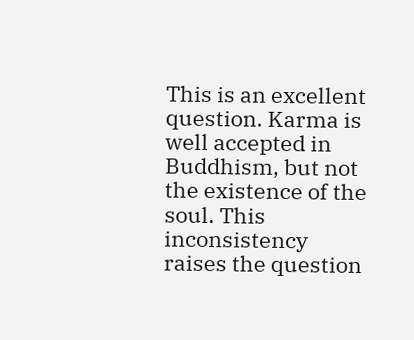This is an excellent question. Karma is well accepted in Buddhism, but not the existence of the soul. This inconsistency raises the question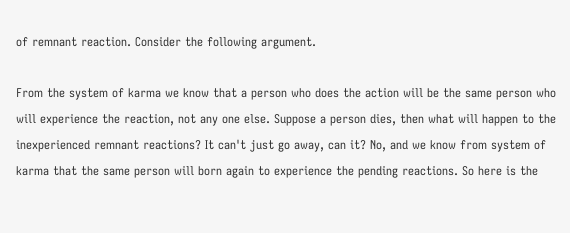of remnant reaction. Consider the following argument.

From the system of karma we know that a person who does the action will be the same person who will experience the reaction, not any one else. Suppose a person dies, then what will happen to the inexperienced remnant reactions? It can't just go away, can it? No, and we know from system of karma that the same person will born again to experience the pending reactions. So here is the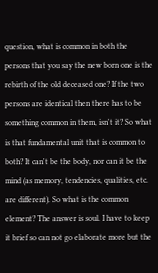question, what is common in both the persons that you say the new born one is the rebirth of the old deceased one? If the two persons are identical then there has to be something common in them, isn't it? So what is that fundamental unit that is common to both? It can't be the body, nor can it be the mind (as memory, tendencies, qualities, etc. are different). So what is the common element? The answer is soul. I have to keep it brief so can not go elaborate more but the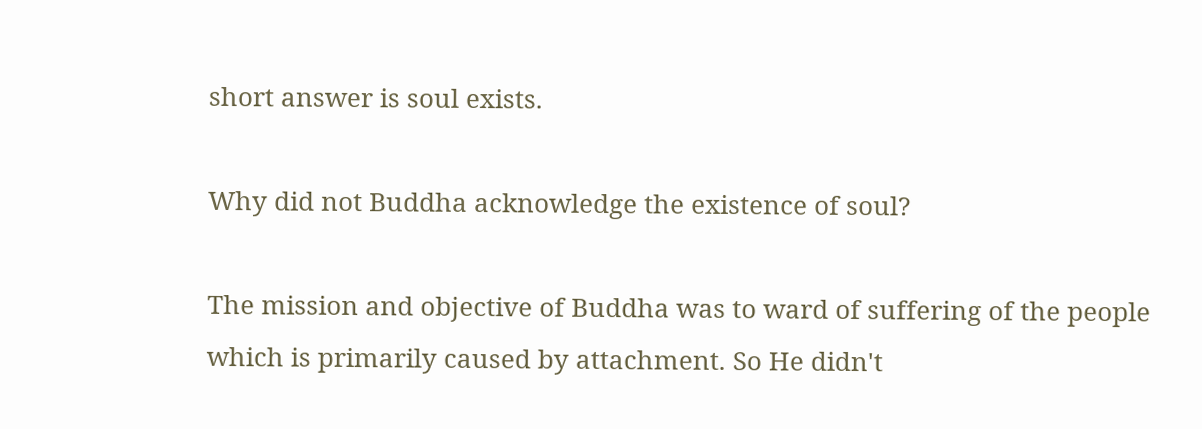short answer is soul exists.

Why did not Buddha acknowledge the existence of soul?

The mission and objective of Buddha was to ward of suffering of the people which is primarily caused by attachment. So He didn't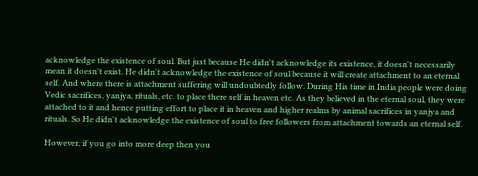acknowledge the existence of soul. But just because He didn't acknowledge its existence, it doesn't necessarily mean it doesn't exist. He didn't acknowledge the existence of soul because it will create attachment to an eternal self. And where there is attachment suffering will undoubtedly follow. During His time in India people were doing Vedic sacrifices, yanjya, rituals, etc. to place there self in heaven etc. As they believed in the eternal soul, they were attached to it and hence putting effort to place it in heaven and higher realms by animal sacrifices in yanjya and rituals. So He didn't acknowledge the existence of soul to free followers from attachment towards an eternal self.

However, if you go into more deep then you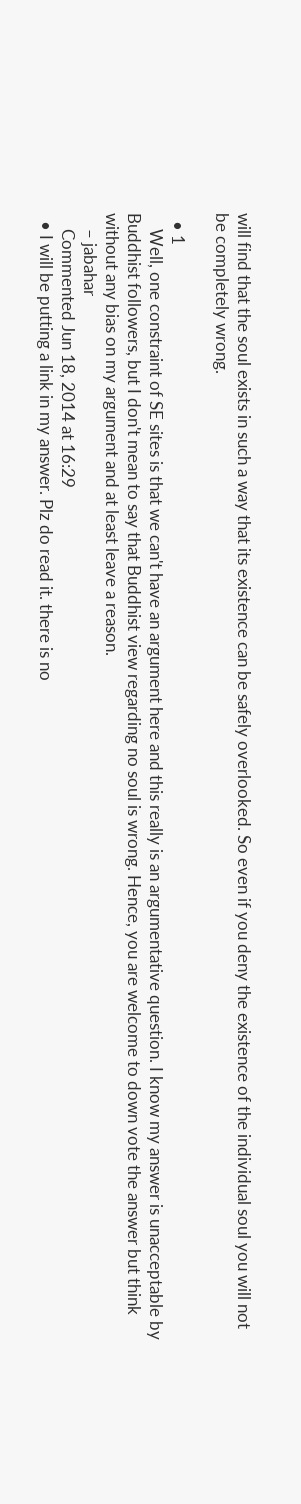will find that the soul exists in such a way that its existence can be safely overlooked. So even if you deny the existence of the individual soul you will not be completely wrong.

  • 1
    Well, one constraint of SE sites is that we can't have an argument here and this really is an argumentative question. I know my answer is unacceptable by Buddhist followers, but I don't mean to say that Buddhist view regarding no soul is wrong. Hence, you are welcome to down vote the answer but think without any bias on my argument and at least leave a reason.
    – jabahar
    Commented Jun 18, 2014 at 16:29
  • I will be putting a link in my answer. Plz do read it. there is no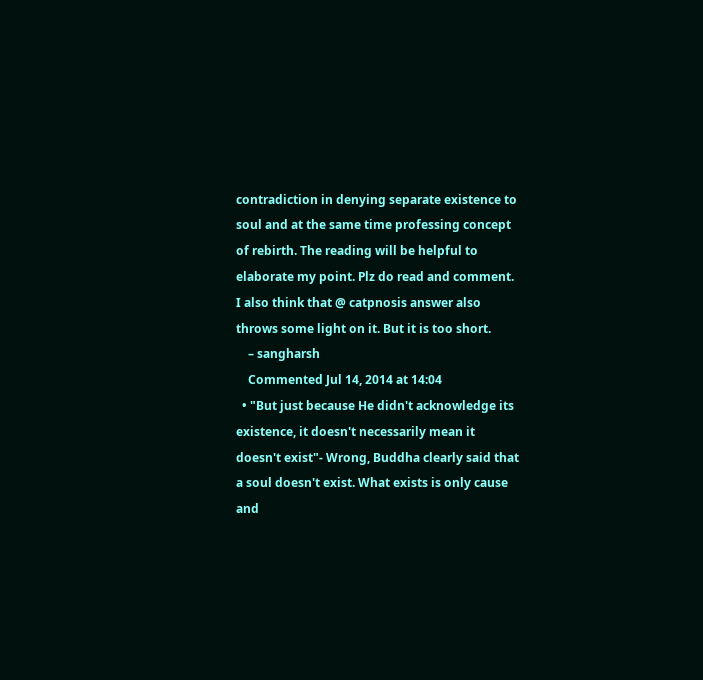contradiction in denying separate existence to soul and at the same time professing concept of rebirth. The reading will be helpful to elaborate my point. Plz do read and comment. I also think that @ catpnosis answer also throws some light on it. But it is too short.
    – sangharsh
    Commented Jul 14, 2014 at 14:04
  • "But just because He didn't acknowledge its existence, it doesn't necessarily mean it doesn't exist"- Wrong, Buddha clearly said that a soul doesn't exist. What exists is only cause and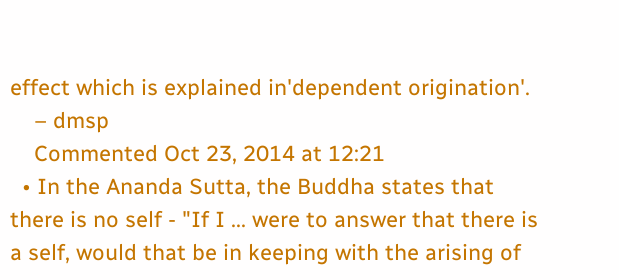effect which is explained in'dependent origination'.
    – dmsp
    Commented Oct 23, 2014 at 12:21
  • In the Ananda Sutta, the Buddha states that there is no self - "If I ... were to answer that there is a self, would that be in keeping with the arising of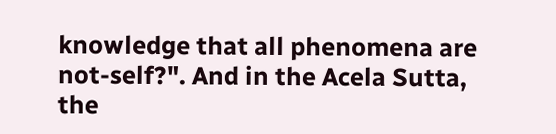knowledge that all phenomena are not-self?". And in the Acela Sutta, the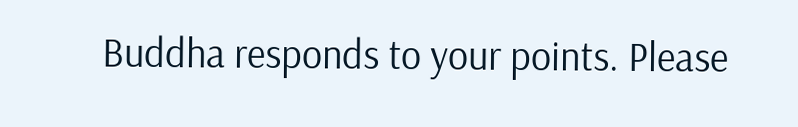Buddha responds to your points. Please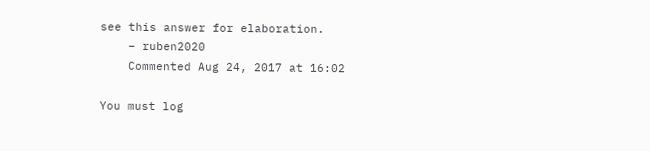see this answer for elaboration.
    – ruben2020
    Commented Aug 24, 2017 at 16:02

You must log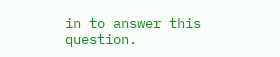in to answer this question.